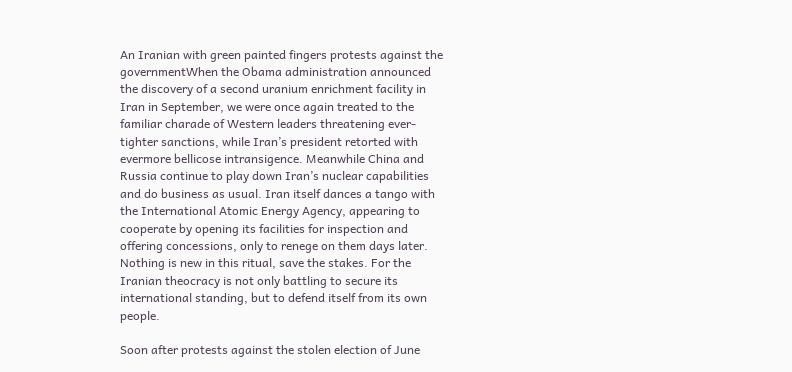An Iranian with green painted fingers protests against the governmentWhen the Obama administration announced the discovery of a second uranium enrichment facility in Iran in September, we were once again treated to the familiar charade of Western leaders threatening ever-tighter sanctions, while Iran’s president retorted with evermore bellicose intransigence. Meanwhile China and Russia continue to play down Iran’s nuclear capabilities and do business as usual. Iran itself dances a tango with the International Atomic Energy Agency, appearing to cooperate by opening its facilities for inspection and offering concessions, only to renege on them days later. Nothing is new in this ritual, save the stakes. For the Iranian theocracy is not only battling to secure its international standing, but to defend itself from its own people.

Soon after protests against the stolen election of June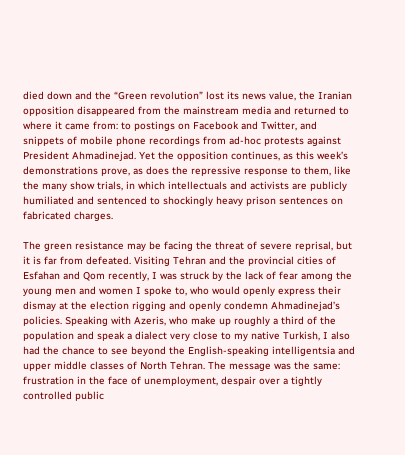died down and the “Green revolution” lost its news value, the Iranian opposition disappeared from the mainstream media and returned to where it came from: to postings on Facebook and Twitter, and snippets of mobile phone recordings from ad-hoc protests against President Ahmadinejad. Yet the opposition continues, as this week’s demonstrations prove, as does the repressive response to them, like the many show trials, in which intellectuals and activists are publicly humiliated and sentenced to shockingly heavy prison sentences on fabricated charges.

The green resistance may be facing the threat of severe reprisal, but it is far from defeated. Visiting Tehran and the provincial cities of Esfahan and Qom recently, I was struck by the lack of fear among the young men and women I spoke to, who would openly express their dismay at the election rigging and openly condemn Ahmadinejad’s policies. Speaking with Azeris, who make up roughly a third of the population and speak a dialect very close to my native Turkish, I also had the chance to see beyond the English-speaking intelligentsia and upper middle classes of North Tehran. The message was the same: frustration in the face of unemployment, despair over a tightly controlled public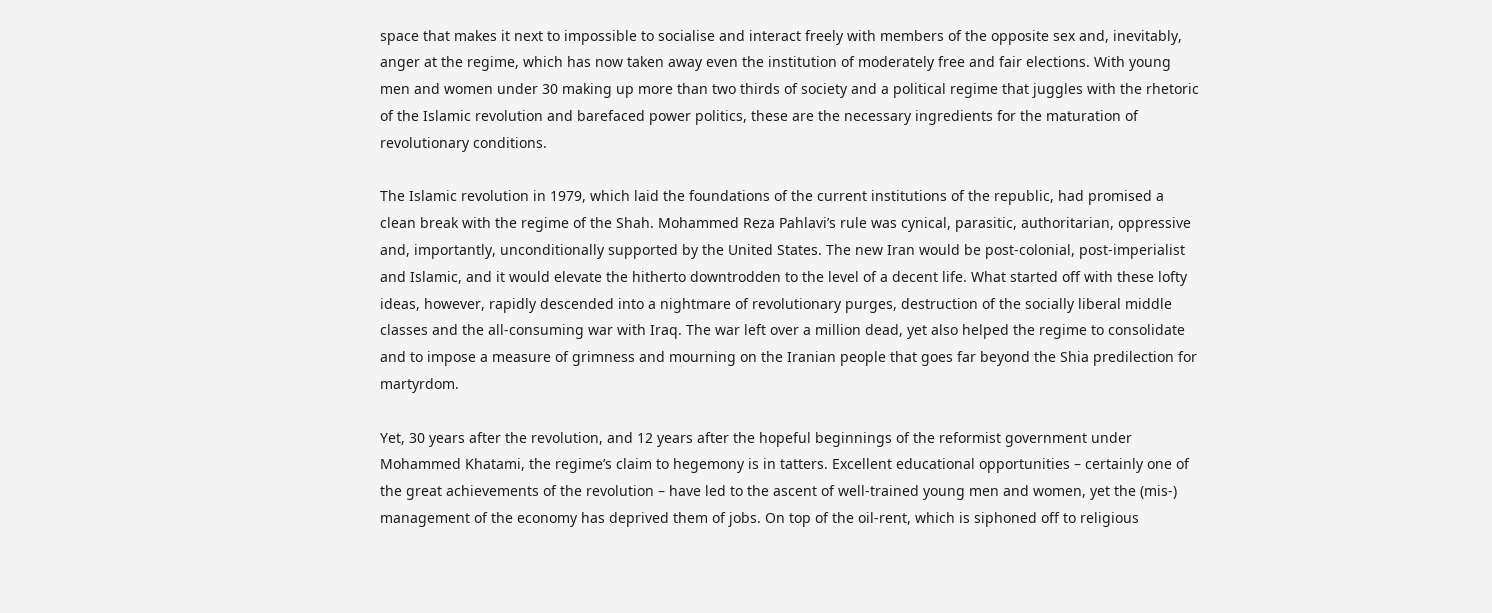space that makes it next to impossible to socialise and interact freely with members of the opposite sex and, inevitably, anger at the regime, which has now taken away even the institution of moderately free and fair elections. With young men and women under 30 making up more than two thirds of society and a political regime that juggles with the rhetoric of the Islamic revolution and barefaced power politics, these are the necessary ingredients for the maturation of revolutionary conditions.

The Islamic revolution in 1979, which laid the foundations of the current institutions of the republic, had promised a clean break with the regime of the Shah. Mohammed Reza Pahlavi’s rule was cynical, parasitic, authoritarian, oppressive and, importantly, unconditionally supported by the United States. The new Iran would be post-colonial, post-imperialist and Islamic, and it would elevate the hitherto downtrodden to the level of a decent life. What started off with these lofty ideas, however, rapidly descended into a nightmare of revolutionary purges, destruction of the socially liberal middle classes and the all-consuming war with Iraq. The war left over a million dead, yet also helped the regime to consolidate and to impose a measure of grimness and mourning on the Iranian people that goes far beyond the Shia predilection for martyrdom.

Yet, 30 years after the revolution, and 12 years after the hopeful beginnings of the reformist government under Mohammed Khatami, the regime’s claim to hegemony is in tatters. Excellent educational opportunities – certainly one of the great achievements of the revolution – have led to the ascent of well-trained young men and women, yet the (mis-) management of the economy has deprived them of jobs. On top of the oil-rent, which is siphoned off to religious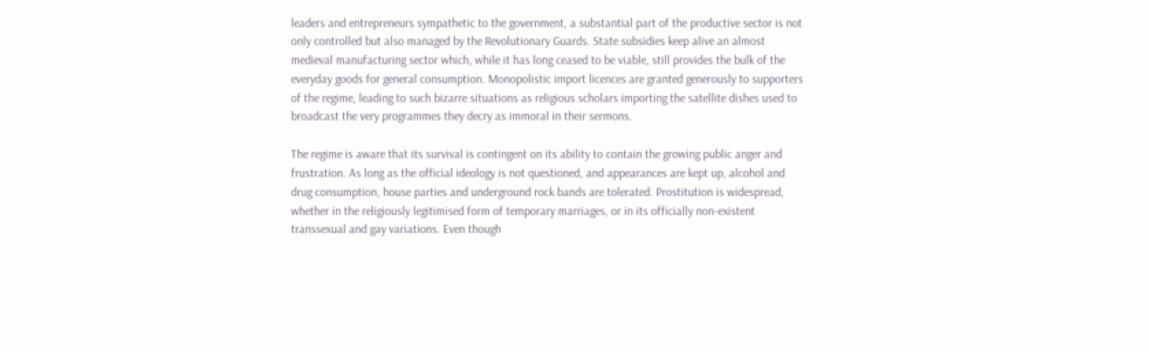leaders and entrepreneurs sympathetic to the government, a substantial part of the productive sector is not only controlled but also managed by the Revolutionary Guards. State subsidies keep alive an almost medieval manufacturing sector which, while it has long ceased to be viable, still provides the bulk of the everyday goods for general consumption. Monopolistic import licences are granted generously to supporters of the regime, leading to such bizarre situations as religious scholars importing the satellite dishes used to broadcast the very programmes they decry as immoral in their sermons.

The regime is aware that its survival is contingent on its ability to contain the growing public anger and frustration. As long as the official ideology is not questioned, and appearances are kept up, alcohol and drug consumption, house parties and underground rock bands are tolerated. Prostitution is widespread, whether in the religiously legitimised form of temporary marriages, or in its officially non-existent transsexual and gay variations. Even though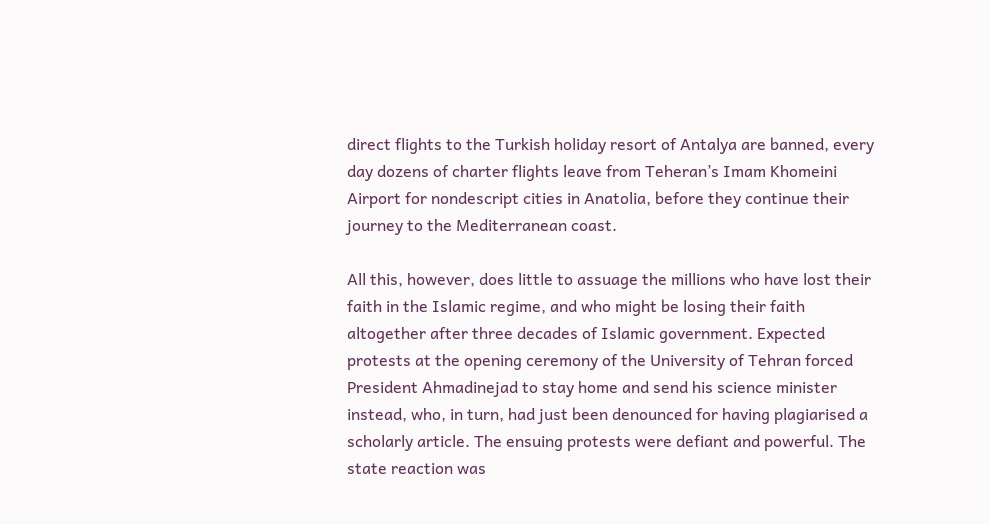direct flights to the Turkish holiday resort of Antalya are banned, every day dozens of charter flights leave from Teheran’s Imam Khomeini Airport for nondescript cities in Anatolia, before they continue their journey to the Mediterranean coast.

All this, however, does little to assuage the millions who have lost their faith in the Islamic regime, and who might be losing their faith altogether after three decades of Islamic government. Expected protests at the opening ceremony of the University of Tehran forced President Ahmadinejad to stay home and send his science minister instead, who, in turn, had just been denounced for having plagiarised a scholarly article. The ensuing protests were defiant and powerful. The state reaction was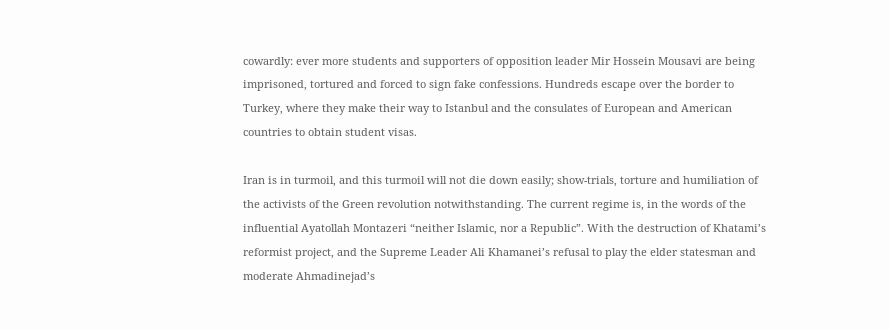cowardly: ever more students and supporters of opposition leader Mir Hossein Mousavi are being imprisoned, tortured and forced to sign fake confessions. Hundreds escape over the border to Turkey, where they make their way to Istanbul and the consulates of European and American countries to obtain student visas.

Iran is in turmoil, and this turmoil will not die down easily; show-trials, torture and humiliation of the activists of the Green revolution notwithstanding. The current regime is, in the words of the influential Ayatollah Montazeri “neither Islamic, nor a Republic”. With the destruction of Khatami’s reformist project, and the Supreme Leader Ali Khamanei’s refusal to play the elder statesman and moderate Ahmadinejad’s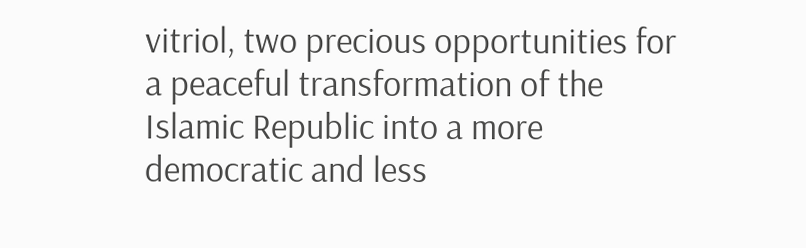vitriol, two precious opportunities for a peaceful transformation of the Islamic Republic into a more democratic and less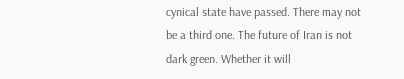cynical state have passed. There may not be a third one. The future of Iran is not dark green. Whether it will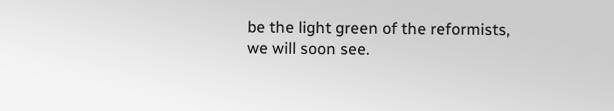be the light green of the reformists, we will soon see.